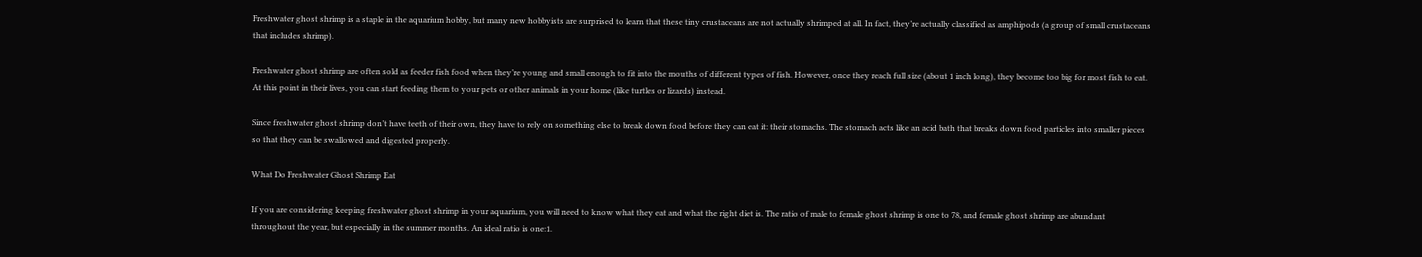Freshwater ghost shrimp is a staple in the aquarium hobby, but many new hobbyists are surprised to learn that these tiny crustaceans are not actually shrimped at all. In fact, they’re actually classified as amphipods (a group of small crustaceans that includes shrimp).

Freshwater ghost shrimp are often sold as feeder fish food when they’re young and small enough to fit into the mouths of different types of fish. However, once they reach full size (about 1 inch long), they become too big for most fish to eat. At this point in their lives, you can start feeding them to your pets or other animals in your home (like turtles or lizards) instead.

Since freshwater ghost shrimp don’t have teeth of their own, they have to rely on something else to break down food before they can eat it: their stomachs. The stomach acts like an acid bath that breaks down food particles into smaller pieces so that they can be swallowed and digested properly.

What Do Freshwater Ghost Shrimp Eat

If you are considering keeping freshwater ghost shrimp in your aquarium, you will need to know what they eat and what the right diet is. The ratio of male to female ghost shrimp is one to 78, and female ghost shrimp are abundant throughout the year, but especially in the summer months. An ideal ratio is one:1.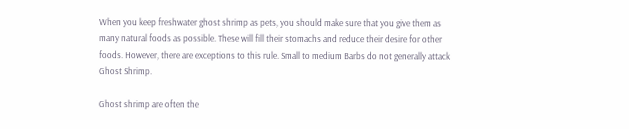When you keep freshwater ghost shrimp as pets, you should make sure that you give them as many natural foods as possible. These will fill their stomachs and reduce their desire for other foods. However, there are exceptions to this rule. Small to medium Barbs do not generally attack Ghost Shrimp.

Ghost shrimp are often the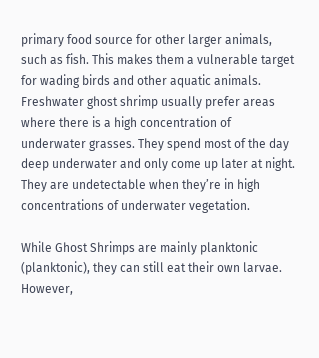primary food source for other larger animals, such as fish. This makes them a vulnerable target for wading birds and other aquatic animals. Freshwater ghost shrimp usually prefer areas where there is a high concentration of underwater grasses. They spend most of the day deep underwater and only come up later at night. They are undetectable when they’re in high concentrations of underwater vegetation.

While Ghost Shrimps are mainly planktonic (planktonic), they can still eat their own larvae. However,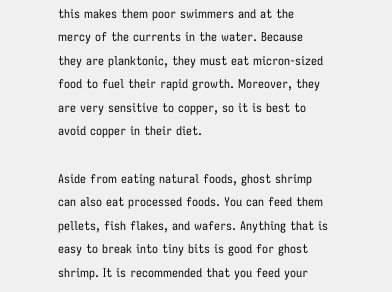this makes them poor swimmers and at the mercy of the currents in the water. Because they are planktonic, they must eat micron-sized food to fuel their rapid growth. Moreover, they are very sensitive to copper, so it is best to avoid copper in their diet.

Aside from eating natural foods, ghost shrimp can also eat processed foods. You can feed them pellets, fish flakes, and wafers. Anything that is easy to break into tiny bits is good for ghost shrimp. It is recommended that you feed your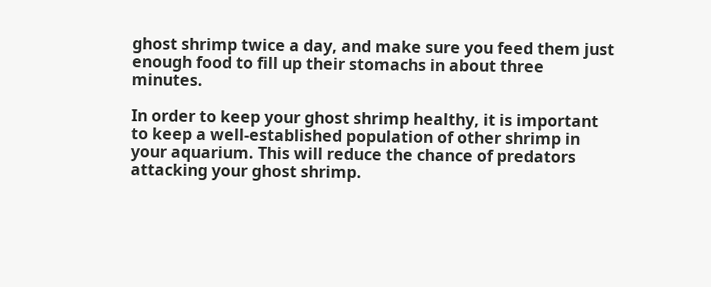ghost shrimp twice a day, and make sure you feed them just enough food to fill up their stomachs in about three minutes.

In order to keep your ghost shrimp healthy, it is important to keep a well-established population of other shrimp in your aquarium. This will reduce the chance of predators attacking your ghost shrimp.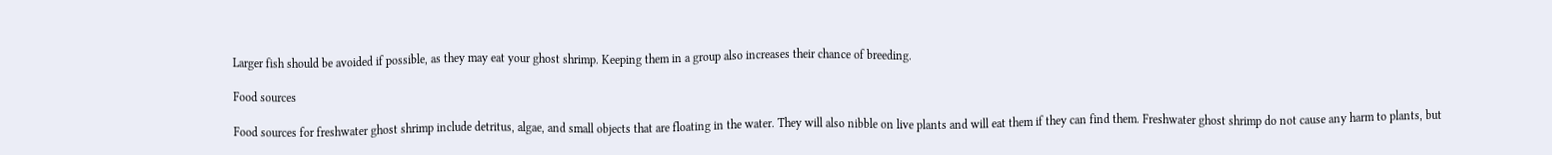Larger fish should be avoided if possible, as they may eat your ghost shrimp. Keeping them in a group also increases their chance of breeding.

Food sources

Food sources for freshwater ghost shrimp include detritus, algae, and small objects that are floating in the water. They will also nibble on live plants and will eat them if they can find them. Freshwater ghost shrimp do not cause any harm to plants, but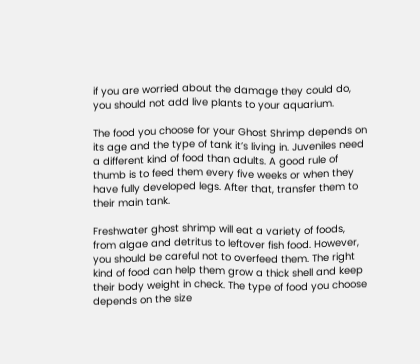if you are worried about the damage they could do, you should not add live plants to your aquarium.

The food you choose for your Ghost Shrimp depends on its age and the type of tank it’s living in. Juveniles need a different kind of food than adults. A good rule of thumb is to feed them every five weeks or when they have fully developed legs. After that, transfer them to their main tank.

Freshwater ghost shrimp will eat a variety of foods, from algae and detritus to leftover fish food. However, you should be careful not to overfeed them. The right kind of food can help them grow a thick shell and keep their body weight in check. The type of food you choose depends on the size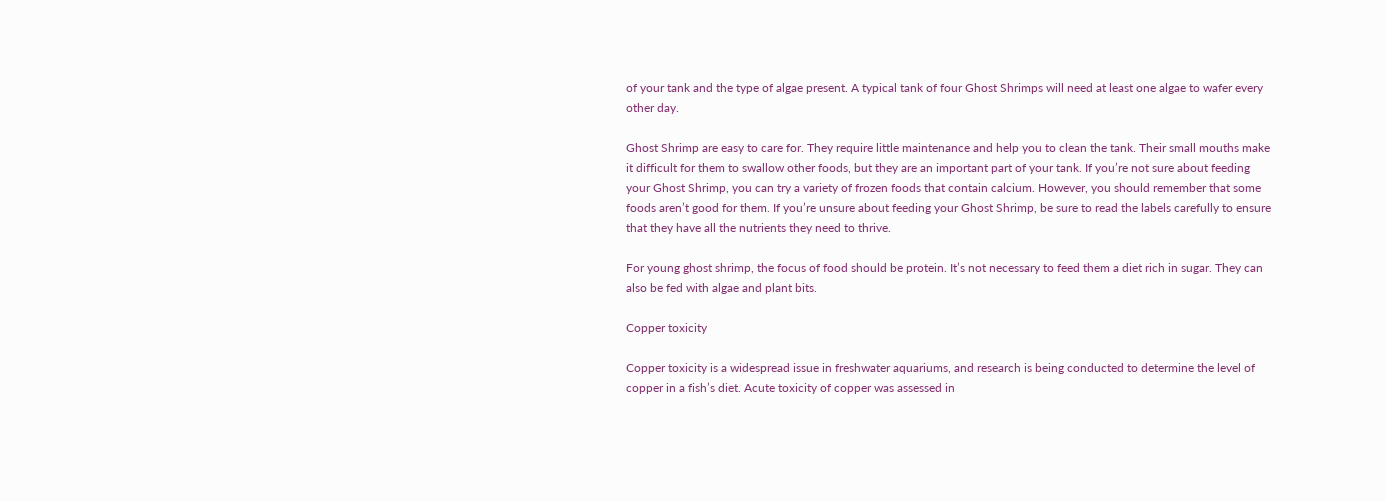of your tank and the type of algae present. A typical tank of four Ghost Shrimps will need at least one algae to wafer every other day.

Ghost Shrimp are easy to care for. They require little maintenance and help you to clean the tank. Their small mouths make it difficult for them to swallow other foods, but they are an important part of your tank. If you’re not sure about feeding your Ghost Shrimp, you can try a variety of frozen foods that contain calcium. However, you should remember that some foods aren’t good for them. If you’re unsure about feeding your Ghost Shrimp, be sure to read the labels carefully to ensure that they have all the nutrients they need to thrive.

For young ghost shrimp, the focus of food should be protein. It’s not necessary to feed them a diet rich in sugar. They can also be fed with algae and plant bits.

Copper toxicity

Copper toxicity is a widespread issue in freshwater aquariums, and research is being conducted to determine the level of copper in a fish’s diet. Acute toxicity of copper was assessed in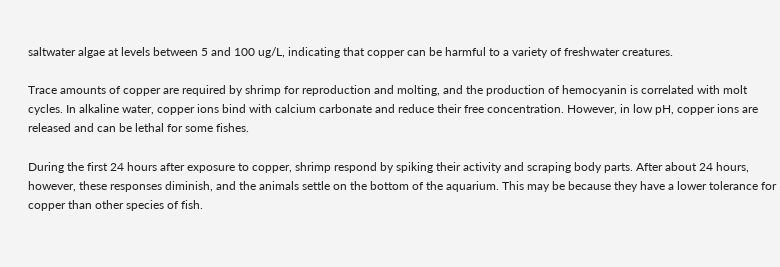saltwater algae at levels between 5 and 100 ug/L, indicating that copper can be harmful to a variety of freshwater creatures.

Trace amounts of copper are required by shrimp for reproduction and molting, and the production of hemocyanin is correlated with molt cycles. In alkaline water, copper ions bind with calcium carbonate and reduce their free concentration. However, in low pH, copper ions are released and can be lethal for some fishes.

During the first 24 hours after exposure to copper, shrimp respond by spiking their activity and scraping body parts. After about 24 hours, however, these responses diminish, and the animals settle on the bottom of the aquarium. This may be because they have a lower tolerance for copper than other species of fish.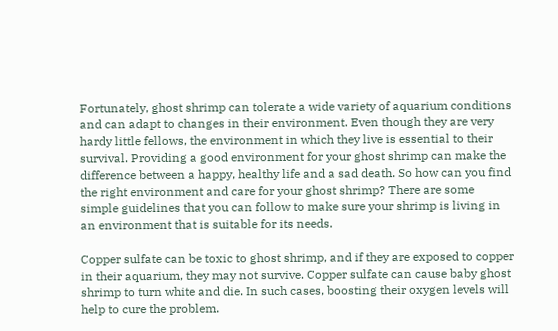Fortunately, ghost shrimp can tolerate a wide variety of aquarium conditions and can adapt to changes in their environment. Even though they are very hardy little fellows, the environment in which they live is essential to their survival. Providing a good environment for your ghost shrimp can make the difference between a happy, healthy life and a sad death. So how can you find the right environment and care for your ghost shrimp? There are some simple guidelines that you can follow to make sure your shrimp is living in an environment that is suitable for its needs.

Copper sulfate can be toxic to ghost shrimp, and if they are exposed to copper in their aquarium, they may not survive. Copper sulfate can cause baby ghost shrimp to turn white and die. In such cases, boosting their oxygen levels will help to cure the problem.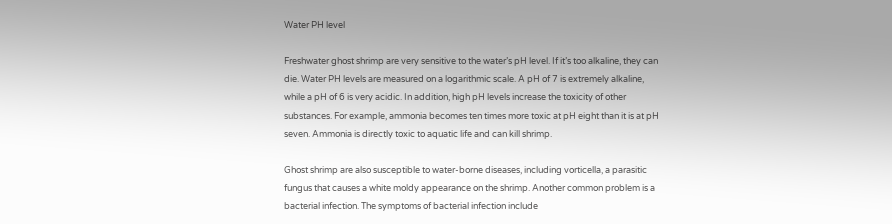Water PH level

Freshwater ghost shrimp are very sensitive to the water’s pH level. If it’s too alkaline, they can die. Water PH levels are measured on a logarithmic scale. A pH of 7 is extremely alkaline, while a pH of 6 is very acidic. In addition, high pH levels increase the toxicity of other substances. For example, ammonia becomes ten times more toxic at pH eight than it is at pH seven. Ammonia is directly toxic to aquatic life and can kill shrimp.

Ghost shrimp are also susceptible to water-borne diseases, including vorticella, a parasitic fungus that causes a white moldy appearance on the shrimp. Another common problem is a bacterial infection. The symptoms of bacterial infection include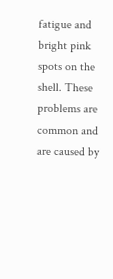fatigue and bright pink spots on the shell. These problems are common and are caused by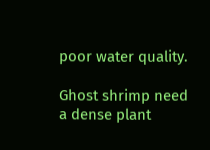poor water quality.

Ghost shrimp need a dense plant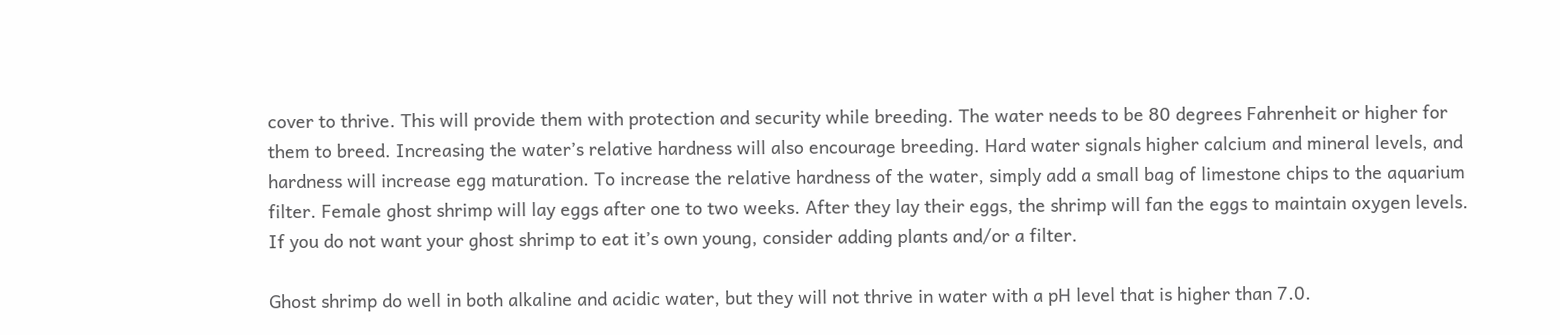cover to thrive. This will provide them with protection and security while breeding. The water needs to be 80 degrees Fahrenheit or higher for them to breed. Increasing the water’s relative hardness will also encourage breeding. Hard water signals higher calcium and mineral levels, and hardness will increase egg maturation. To increase the relative hardness of the water, simply add a small bag of limestone chips to the aquarium filter. Female ghost shrimp will lay eggs after one to two weeks. After they lay their eggs, the shrimp will fan the eggs to maintain oxygen levels. If you do not want your ghost shrimp to eat it’s own young, consider adding plants and/or a filter.

Ghost shrimp do well in both alkaline and acidic water, but they will not thrive in water with a pH level that is higher than 7.0.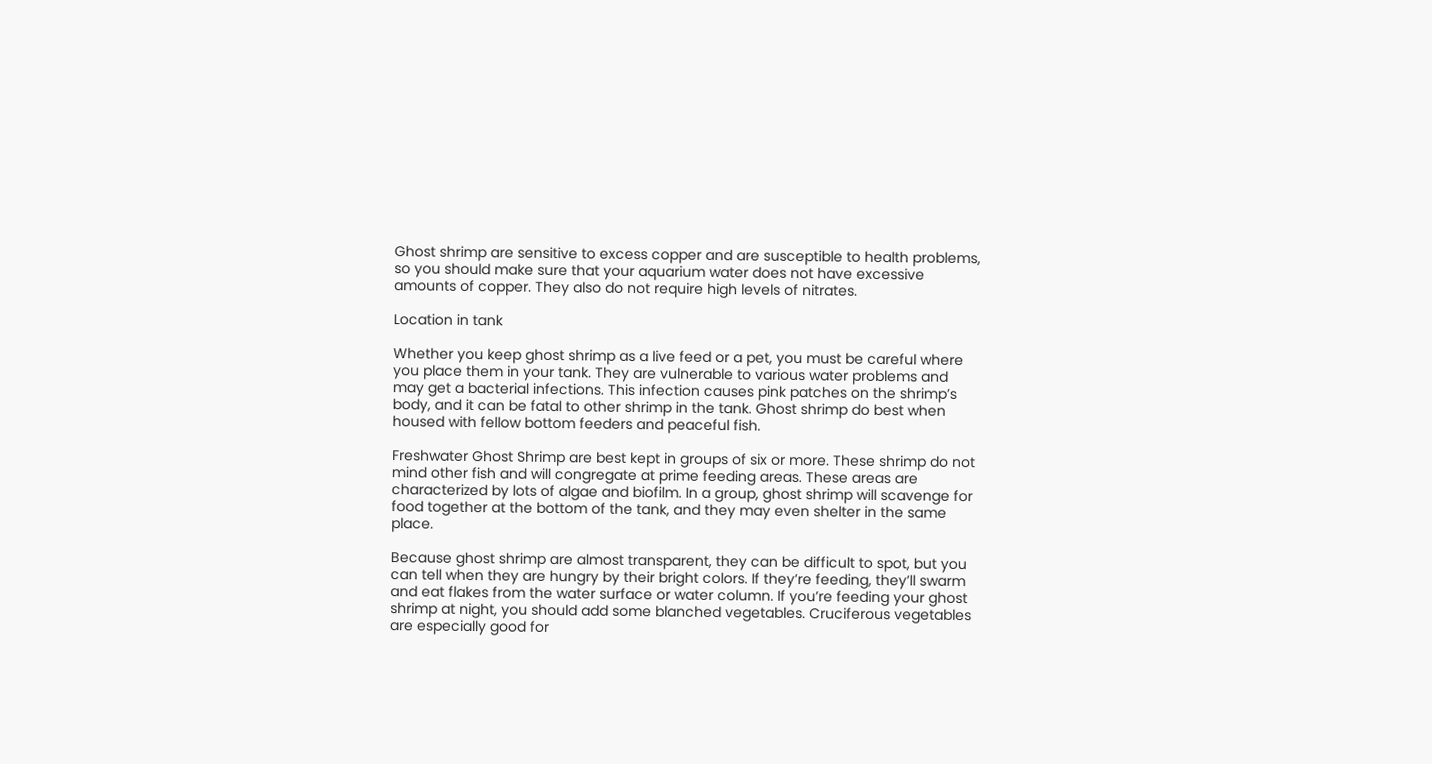Ghost shrimp are sensitive to excess copper and are susceptible to health problems, so you should make sure that your aquarium water does not have excessive amounts of copper. They also do not require high levels of nitrates.

Location in tank

Whether you keep ghost shrimp as a live feed or a pet, you must be careful where you place them in your tank. They are vulnerable to various water problems and may get a bacterial infections. This infection causes pink patches on the shrimp’s body, and it can be fatal to other shrimp in the tank. Ghost shrimp do best when housed with fellow bottom feeders and peaceful fish.

Freshwater Ghost Shrimp are best kept in groups of six or more. These shrimp do not mind other fish and will congregate at prime feeding areas. These areas are characterized by lots of algae and biofilm. In a group, ghost shrimp will scavenge for food together at the bottom of the tank, and they may even shelter in the same place.

Because ghost shrimp are almost transparent, they can be difficult to spot, but you can tell when they are hungry by their bright colors. If they’re feeding, they’ll swarm and eat flakes from the water surface or water column. If you’re feeding your ghost shrimp at night, you should add some blanched vegetables. Cruciferous vegetables are especially good for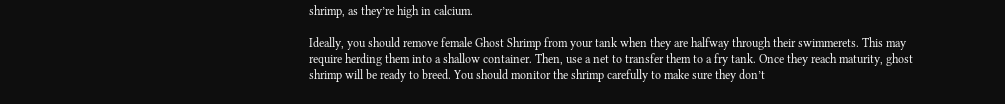shrimp, as they’re high in calcium.

Ideally, you should remove female Ghost Shrimp from your tank when they are halfway through their swimmerets. This may require herding them into a shallow container. Then, use a net to transfer them to a fry tank. Once they reach maturity, ghost shrimp will be ready to breed. You should monitor the shrimp carefully to make sure they don’t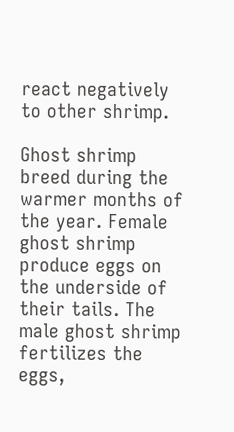react negatively to other shrimp.

Ghost shrimp breed during the warmer months of the year. Female ghost shrimp produce eggs on the underside of their tails. The male ghost shrimp fertilizes the eggs,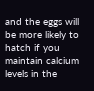and the eggs will be more likely to hatch if you maintain calcium levels in the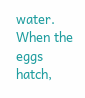water. When the eggs hatch,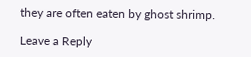they are often eaten by ghost shrimp.

Leave a Reply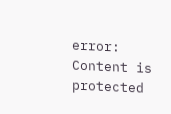error: Content is protected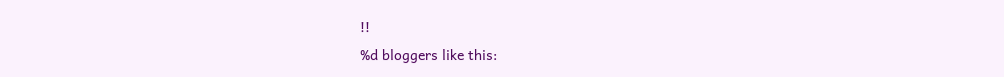!!
%d bloggers like this: